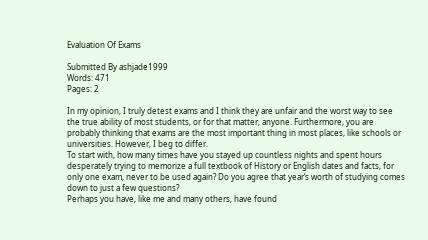Evaluation Of Exams

Submitted By ashjade1999
Words: 471
Pages: 2

In my opinion, I truly detest exams and I think they are unfair and the worst way to see the true ability of most students, or for that matter, anyone. Furthermore, you are probably thinking that exams are the most important thing in most places, like schools or universities. However, I beg to differ.
To start with, how many times have you stayed up countless nights and spent hours desperately trying to memorize a full textbook of History or English dates and facts, for only one exam, never to be used again? Do you agree that year’s worth of studying comes down to just a few questions?
Perhaps you have, like me and many others, have found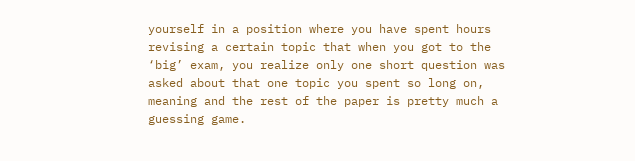yourself in a position where you have spent hours revising a certain topic that when you got to the ‘big’ exam, you realize only one short question was asked about that one topic you spent so long on, meaning and the rest of the paper is pretty much a guessing game.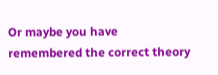Or maybe you have remembered the correct theory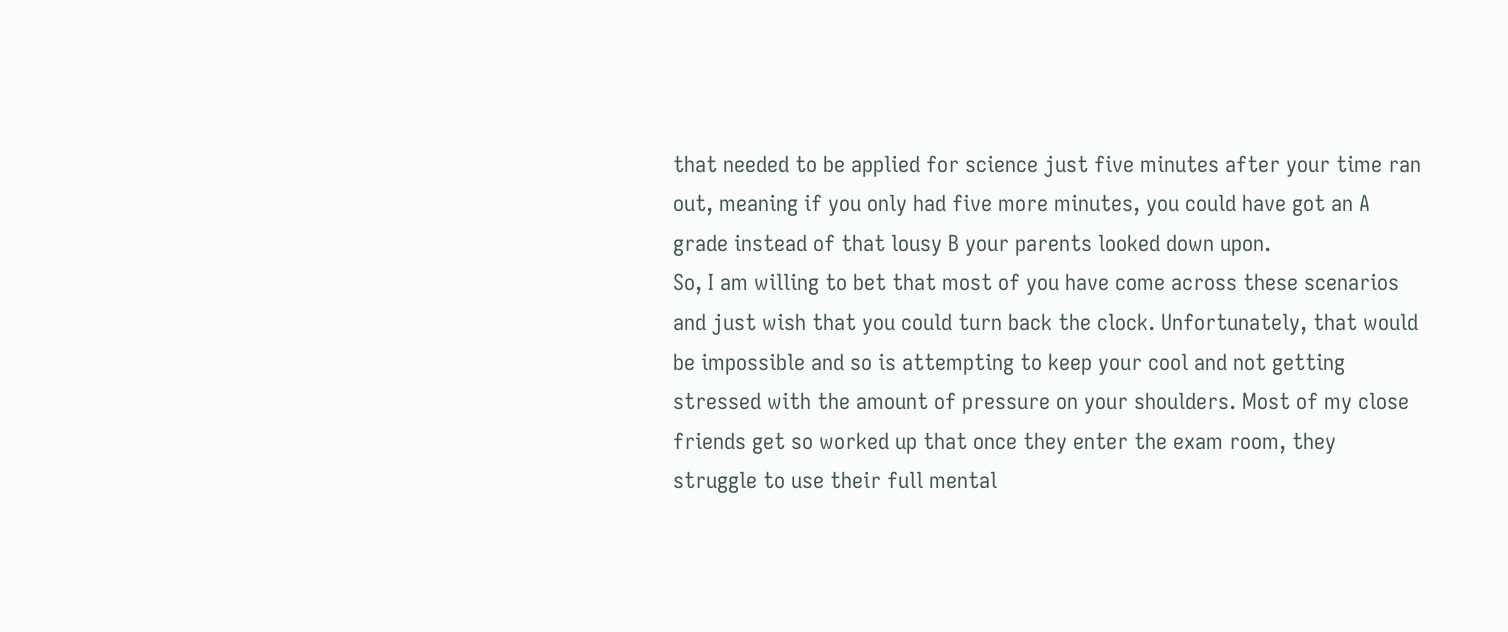that needed to be applied for science just five minutes after your time ran out, meaning if you only had five more minutes, you could have got an A grade instead of that lousy B your parents looked down upon.
So, I am willing to bet that most of you have come across these scenarios and just wish that you could turn back the clock. Unfortunately, that would be impossible and so is attempting to keep your cool and not getting stressed with the amount of pressure on your shoulders. Most of my close friends get so worked up that once they enter the exam room, they struggle to use their full mental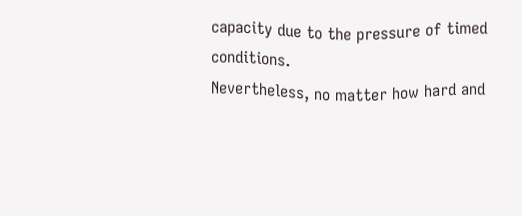capacity due to the pressure of timed conditions.
Nevertheless, no matter how hard and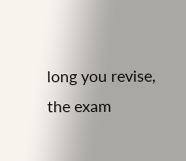long you revise, the exam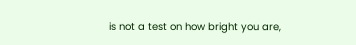is not a test on how bright you are,